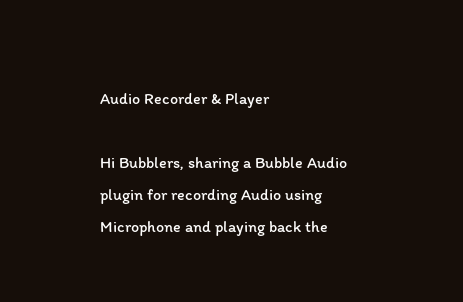Audio Recorder & Player

Hi Bubblers, sharing a Bubble Audio plugin for recording Audio using Microphone and playing back the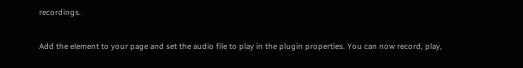recordings.

Add the element to your page and set the audio file to play in the plugin properties. You can now record, play,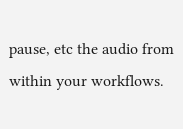pause, etc the audio from within your workflows.